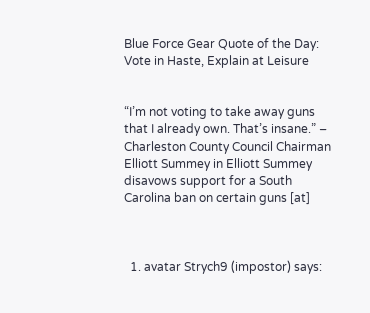Blue Force Gear Quote of the Day: Vote in Haste, Explain at Leisure


“I’m not voting to take away guns that I already own. That’s insane.” – Charleston County Council Chairman Elliott Summey in Elliott Summey disavows support for a South Carolina ban on certain guns [at]



  1. avatar Strych9 (impostor) says: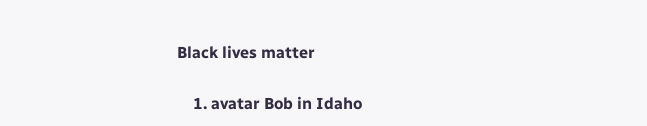Black lives matter

    1. avatar Bob in Idaho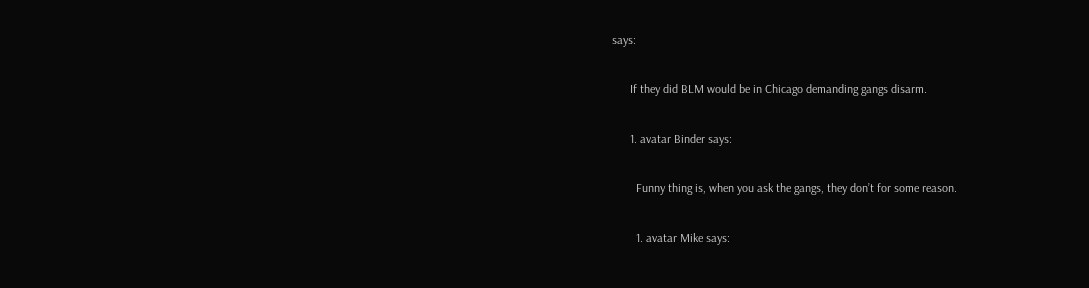says:

      If they did BLM would be in Chicago demanding gangs disarm.

      1. avatar Binder says:

        Funny thing is, when you ask the gangs, they don’t for some reason.

        1. avatar Mike says: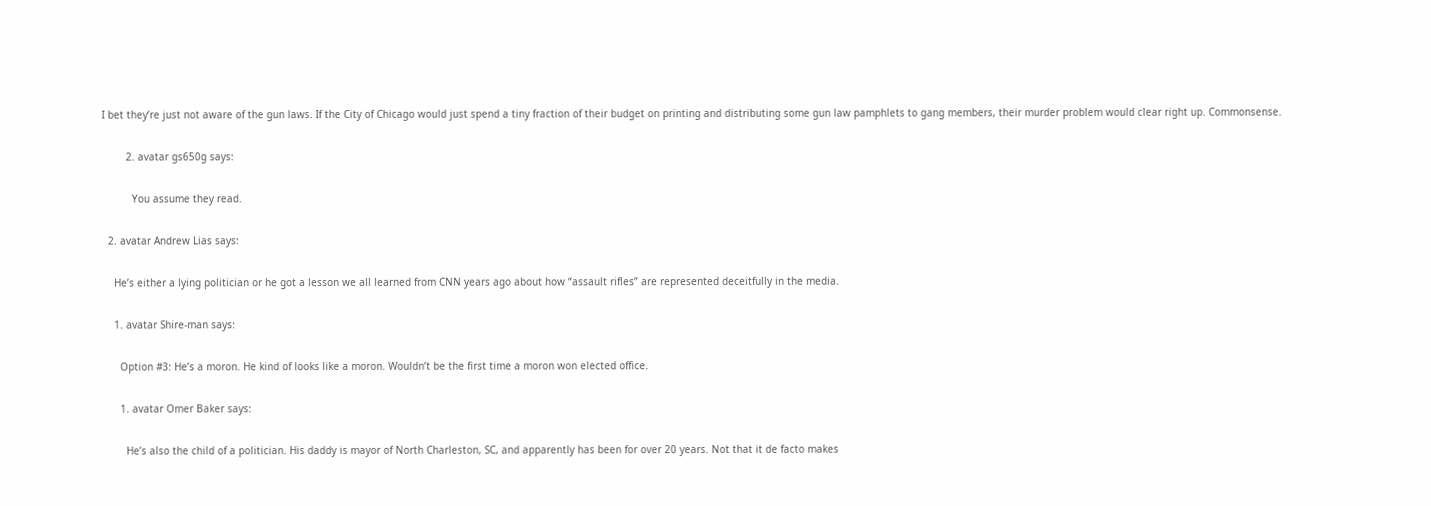I bet they’re just not aware of the gun laws. If the City of Chicago would just spend a tiny fraction of their budget on printing and distributing some gun law pamphlets to gang members, their murder problem would clear right up. Commonsense.

        2. avatar gs650g says:

          You assume they read.

  2. avatar Andrew Lias says:

    He’s either a lying politician or he got a lesson we all learned from CNN years ago about how “assault rifles” are represented deceitfully in the media.

    1. avatar Shire-man says:

      Option #3: He’s a moron. He kind of looks like a moron. Wouldn’t be the first time a moron won elected office.

      1. avatar Omer Baker says:

        He’s also the child of a politician. His daddy is mayor of North Charleston, SC, and apparently has been for over 20 years. Not that it de facto makes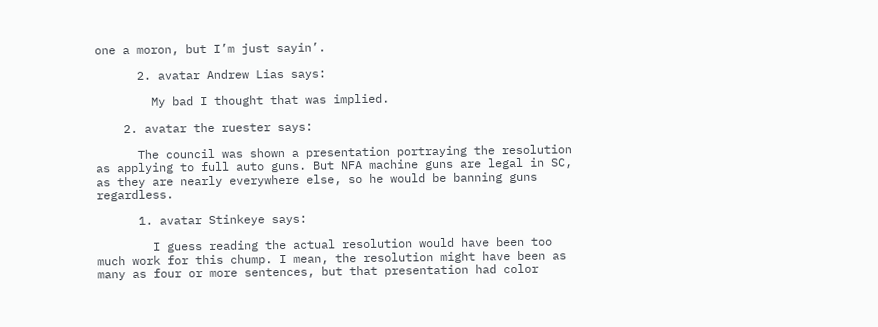one a moron, but I’m just sayin’.

      2. avatar Andrew Lias says:

        My bad I thought that was implied.

    2. avatar the ruester says:

      The council was shown a presentation portraying the resolution as applying to full auto guns. But NFA machine guns are legal in SC, as they are nearly everywhere else, so he would be banning guns regardless.

      1. avatar Stinkeye says:

        I guess reading the actual resolution would have been too much work for this chump. I mean, the resolution might have been as many as four or more sentences, but that presentation had color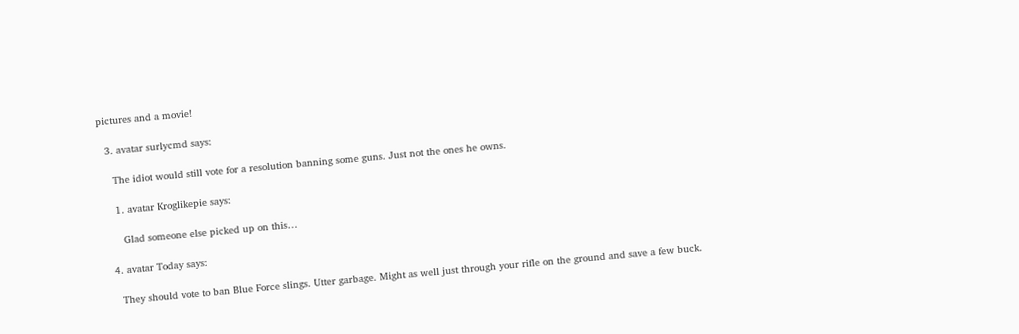pictures and a movie!

  3. avatar surlycmd says:

    The idiot would still vote for a resolution banning some guns. Just not the ones he owns.

    1. avatar Kroglikepie says:

      Glad someone else picked up on this…

  4. avatar Today says:

    They should vote to ban Blue Force slings. Utter garbage. Might as well just through your rifle on the ground and save a few buck.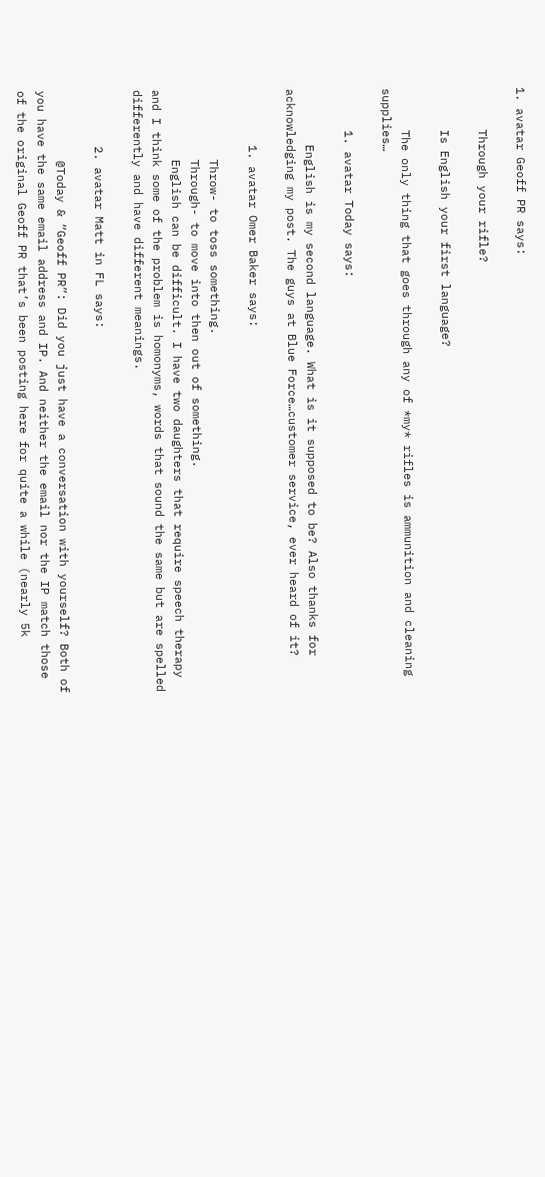1. avatar Geoff PR says:

      Through your rifle?

      Is English your first language?

      The only thing that goes through any of *my* rifles is ammunition and cleaning supplies…

      1. avatar Today says:

        English is my second language. What is it supposed to be? Also thanks for acknowledging my post. The guys at Blue Force…customer service, ever heard of it?

        1. avatar Omer Baker says:

          Throw- to toss something.
          Through- to move into then out of something.
          English can be difficult. I have two daughters that require speech therapy and I think some of the problem is homonyms, words that sound the same but are spelled differently and have different meanings.

        2. avatar Matt in FL says:

          @Today & “Geoff PR”: Did you just have a conversation with yourself? Both of you have the same email address and IP. And neither the email nor the IP match those of the original Geoff PR that’s been posting here for quite a while (nearly 5k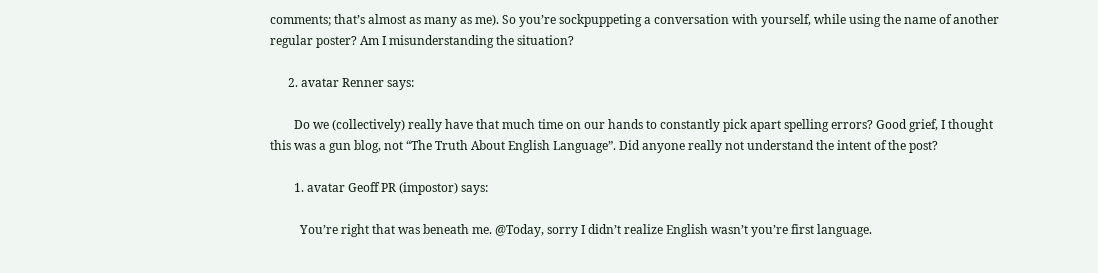comments; that’s almost as many as me). So you’re sockpuppeting a conversation with yourself, while using the name of another regular poster? Am I misunderstanding the situation?

      2. avatar Renner says:

        Do we (collectively) really have that much time on our hands to constantly pick apart spelling errors? Good grief, I thought this was a gun blog, not “The Truth About English Language”. Did anyone really not understand the intent of the post?

        1. avatar Geoff PR (impostor) says:

          You’re right that was beneath me. @Today, sorry I didn’t realize English wasn’t you’re first language.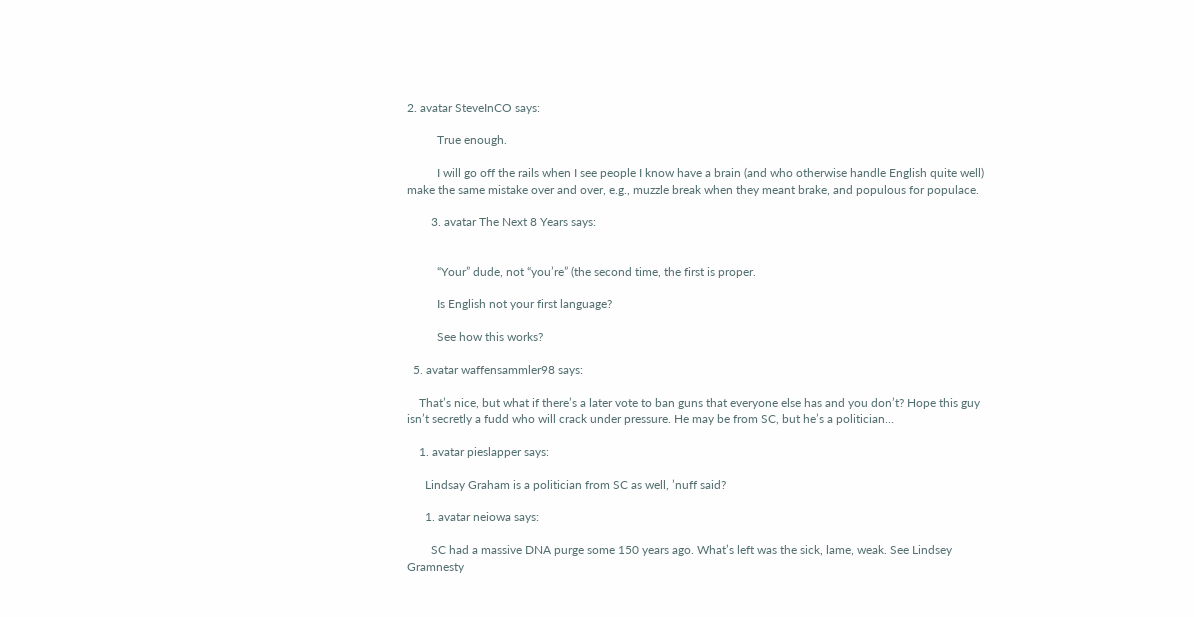2. avatar SteveInCO says:

          True enough.

          I will go off the rails when I see people I know have a brain (and who otherwise handle English quite well) make the same mistake over and over, e.g., muzzle break when they meant brake, and populous for populace.

        3. avatar The Next 8 Years says:


          “Your” dude, not “you’re” (the second time, the first is proper.

          Is English not your first language?

          See how this works?

  5. avatar waffensammler98 says:

    That’s nice, but what if there’s a later vote to ban guns that everyone else has and you don’t? Hope this guy isn’t secretly a fudd who will crack under pressure. He may be from SC, but he’s a politician…

    1. avatar pieslapper says:

      Lindsay Graham is a politician from SC as well, ’nuff said?

      1. avatar neiowa says:

        SC had a massive DNA purge some 150 years ago. What’s left was the sick, lame, weak. See Lindsey Gramnesty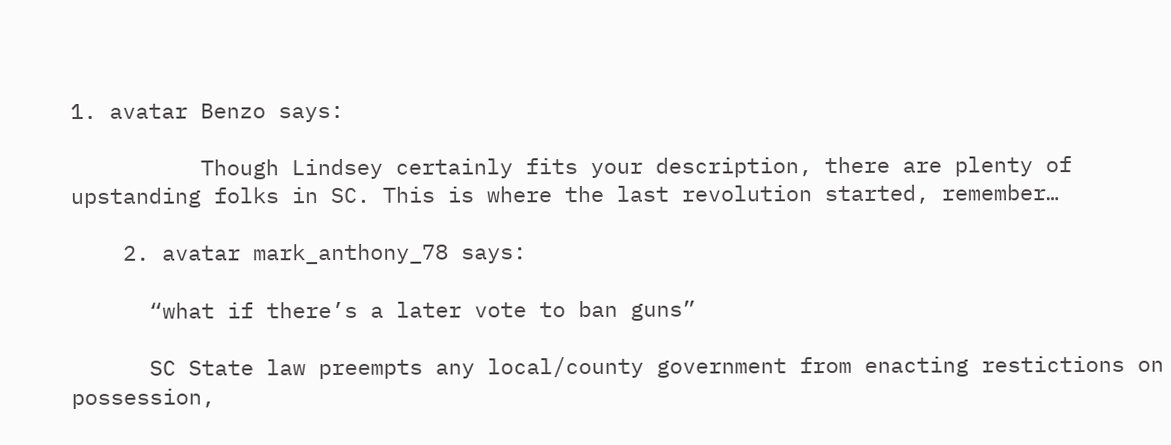1. avatar Benzo says:

          Though Lindsey certainly fits your description, there are plenty of upstanding folks in SC. This is where the last revolution started, remember…

    2. avatar mark_anthony_78 says:

      “what if there’s a later vote to ban guns”

      SC State law preempts any local/county government from enacting restictions on possession,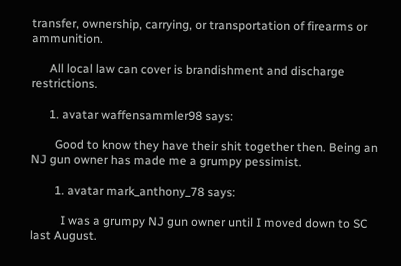transfer, ownership, carrying, or transportation of firearms or ammunition.

      All local law can cover is brandishment and discharge restrictions.

      1. avatar waffensammler98 says:

        Good to know they have their shit together then. Being an NJ gun owner has made me a grumpy pessimist.

        1. avatar mark_anthony_78 says:

          I was a grumpy NJ gun owner until I moved down to SC last August.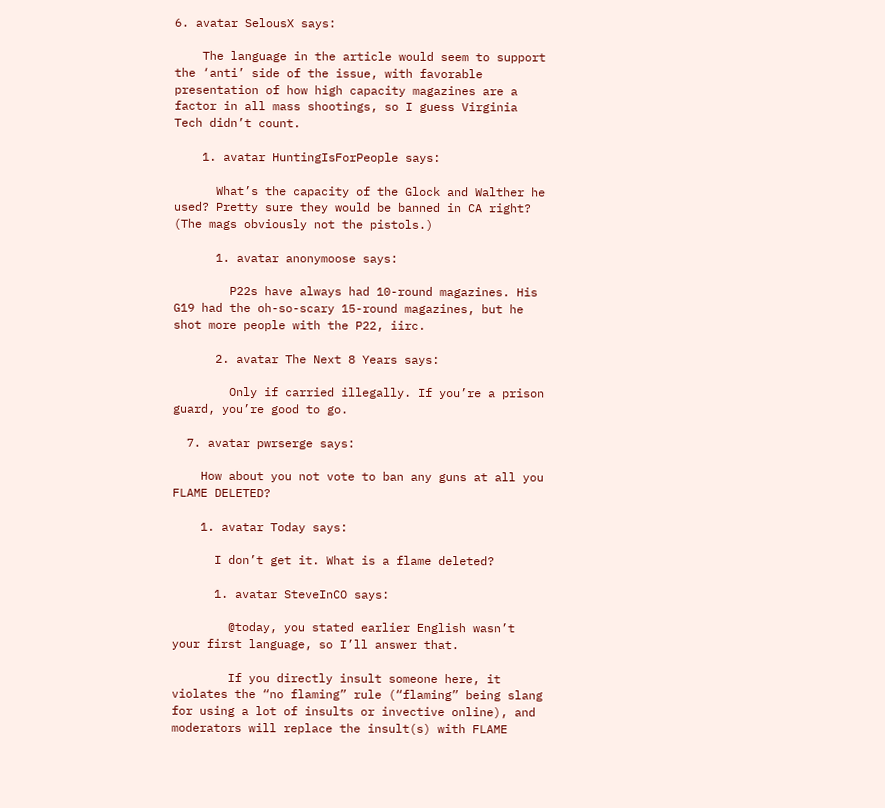6. avatar SelousX says:

    The language in the article would seem to support the ‘anti’ side of the issue, with favorable presentation of how high capacity magazines are a factor in all mass shootings, so I guess Virginia Tech didn’t count.

    1. avatar HuntingIsForPeople says:

      What’s the capacity of the Glock and Walther he used? Pretty sure they would be banned in CA right? (The mags obviously not the pistols.)

      1. avatar anonymoose says:

        P22s have always had 10-round magazines. His G19 had the oh-so-scary 15-round magazines, but he shot more people with the P22, iirc.

      2. avatar The Next 8 Years says:

        Only if carried illegally. If you’re a prison guard, you’re good to go.

  7. avatar pwrserge says:

    How about you not vote to ban any guns at all you FLAME DELETED?

    1. avatar Today says:

      I don’t get it. What is a flame deleted?

      1. avatar SteveInCO says:

        @today, you stated earlier English wasn’t your first language, so I’ll answer that.

        If you directly insult someone here, it violates the “no flaming” rule (“flaming” being slang for using a lot of insults or invective online), and moderators will replace the insult(s) with FLAME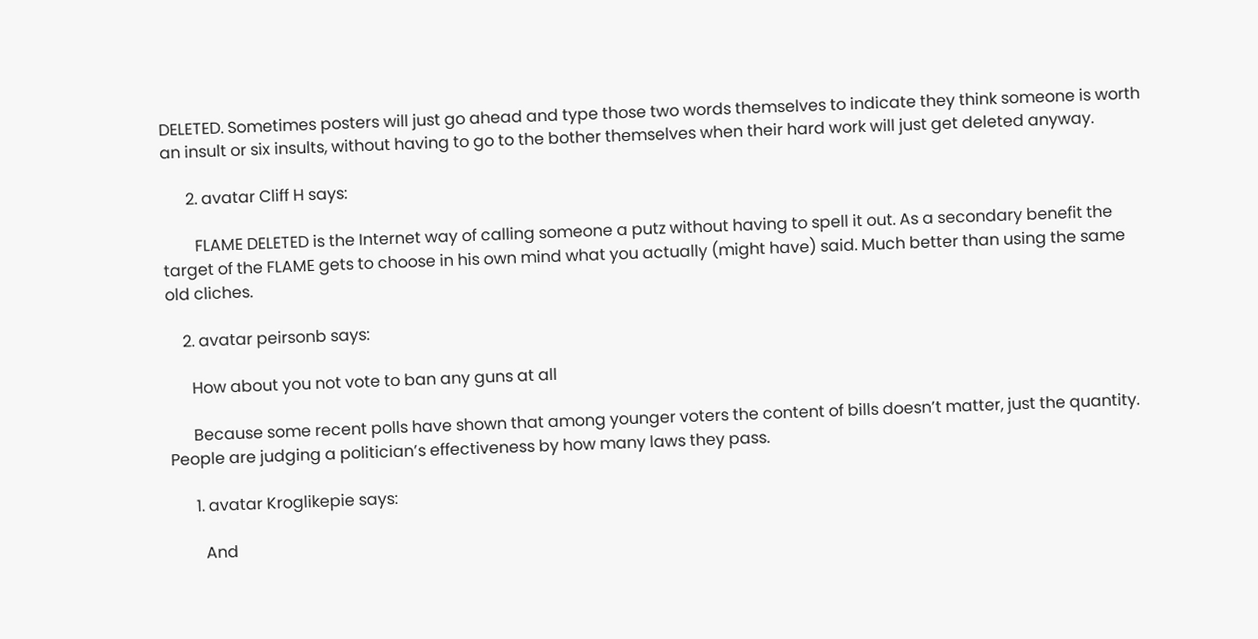DELETED. Sometimes posters will just go ahead and type those two words themselves to indicate they think someone is worth an insult or six insults, without having to go to the bother themselves when their hard work will just get deleted anyway.

      2. avatar Cliff H says:

        FLAME DELETED is the Internet way of calling someone a putz without having to spell it out. As a secondary benefit the target of the FLAME gets to choose in his own mind what you actually (might have) said. Much better than using the same old cliches.

    2. avatar peirsonb says:

      How about you not vote to ban any guns at all

      Because some recent polls have shown that among younger voters the content of bills doesn’t matter, just the quantity. People are judging a politician’s effectiveness by how many laws they pass.

      1. avatar Kroglikepie says:

        And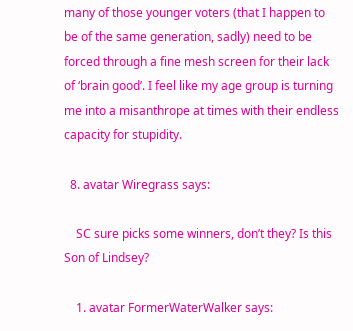many of those younger voters (that I happen to be of the same generation, sadly) need to be forced through a fine mesh screen for their lack of ‘brain good’. I feel like my age group is turning me into a misanthrope at times with their endless capacity for stupidity.

  8. avatar Wiregrass says:

    SC sure picks some winners, don’t they? Is this Son of Lindsey?

    1. avatar FormerWaterWalker says: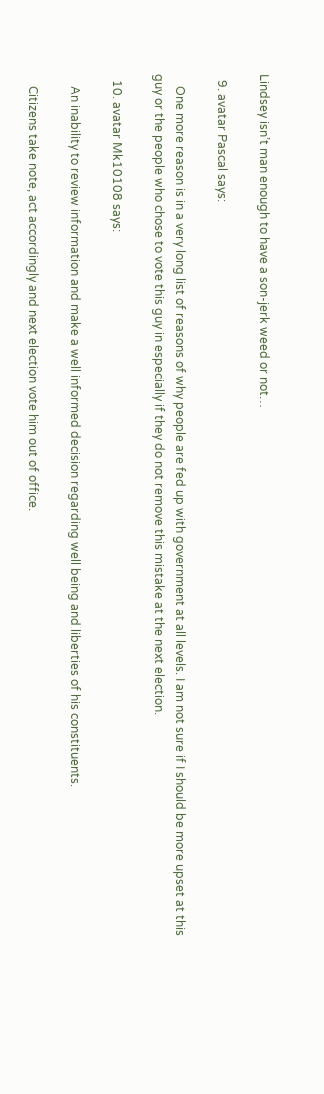Lindsey isn’t man enough to have a son-jerk weed or not…

  9. avatar Pascal says:

    One more reason is in a very long list of reasons of why people are fed up with government at all levels. I am not sure if I should be more upset at this guy or the people who chose to vote this guy in especially if they do not remove this mistake at the next election.

  10. avatar Mk10108 says:

    An inability to review information and make a well informed decision regarding well being and liberties of his constituents.

    Citizens take note, act accordingly and next election vote him out of office.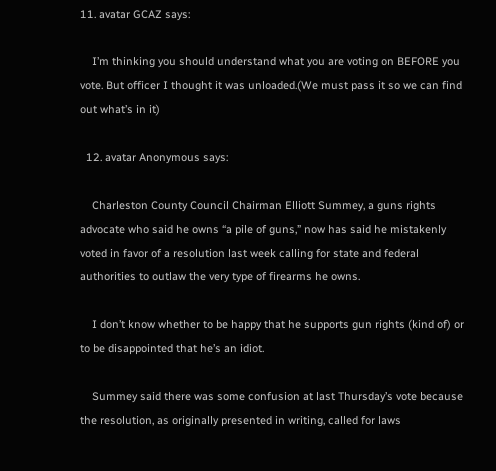11. avatar GCAZ says:

    I’m thinking you should understand what you are voting on BEFORE you vote. But officer I thought it was unloaded.(We must pass it so we can find out what’s in it)

  12. avatar Anonymous says:

    Charleston County Council Chairman Elliott Summey, a guns rights advocate who said he owns “a pile of guns,” now has said he mistakenly voted in favor of a resolution last week calling for state and federal authorities to outlaw the very type of firearms he owns.

    I don’t know whether to be happy that he supports gun rights (kind of) or to be disappointed that he’s an idiot.

    Summey said there was some confusion at last Thursday’s vote because the resolution, as originally presented in writing, called for laws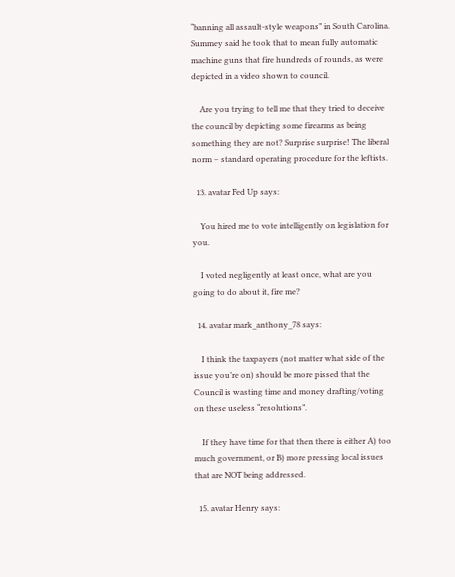“banning all assault-style weapons” in South Carolina. Summey said he took that to mean fully automatic machine guns that fire hundreds of rounds, as were depicted in a video shown to council.

    Are you trying to tell me that they tried to deceive the council by depicting some firearms as being something they are not? Surprise surprise! The liberal norm – standard operating procedure for the leftists.

  13. avatar Fed Up says:

    You hired me to vote intelligently on legislation for you.

    I voted negligently at least once, what are you going to do about it, fire me?

  14. avatar mark_anthony_78 says:

    I think the taxpayers (not matter what side of the issue you’re on) should be more pissed that the Council is wasting time and money drafting/voting on these useless “resolutions”.

    If they have time for that then there is either A) too much government, or B) more pressing local issues that are NOT being addressed.

  15. avatar Henry says: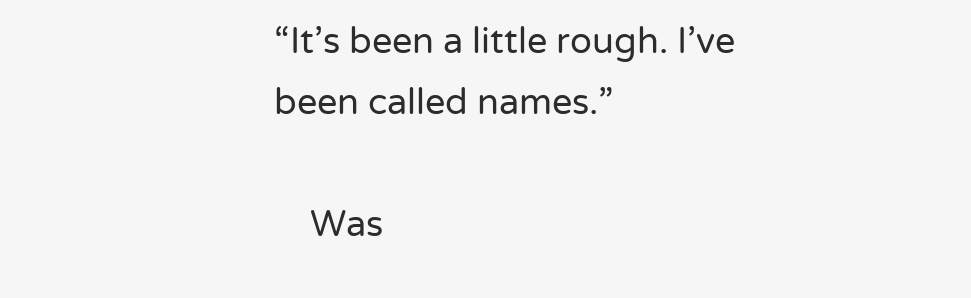“It’s been a little rough. I’ve been called names.”

    Was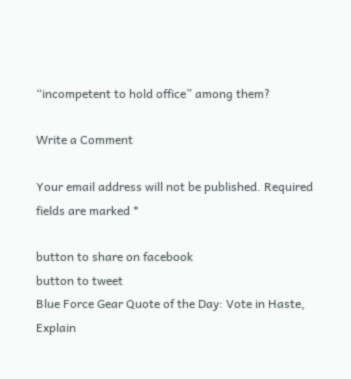“incompetent to hold office” among them?

Write a Comment

Your email address will not be published. Required fields are marked *

button to share on facebook
button to tweet
Blue Force Gear Quote of the Day: Vote in Haste, Explain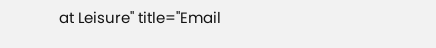at Leisure" title="Email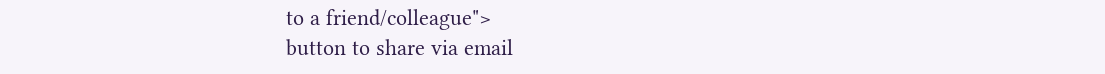to a friend/colleague">
button to share via email